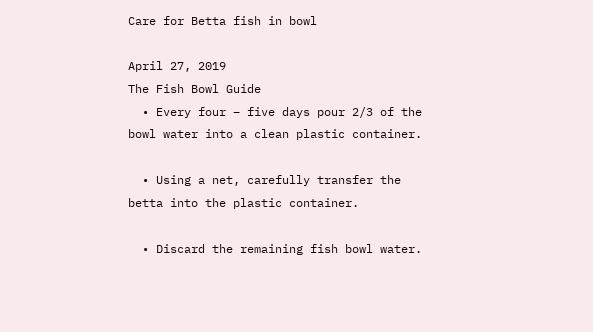Care for Betta fish in bowl

April 27, 2019
The Fish Bowl Guide
  • Every four – five days pour 2/3 of the bowl water into a clean plastic container.

  • Using a net, carefully transfer the betta into the plastic container.

  • Discard the remaining fish bowl water.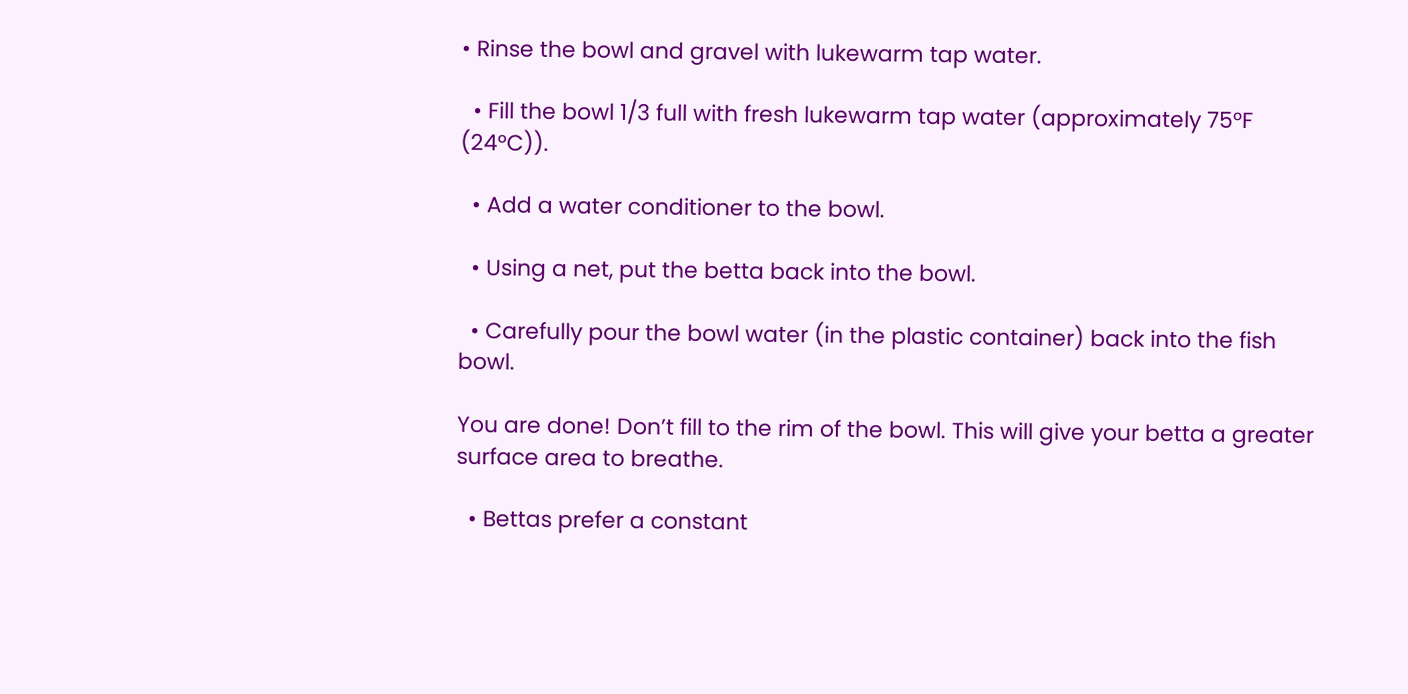• Rinse the bowl and gravel with lukewarm tap water.

  • Fill the bowl 1/3 full with fresh lukewarm tap water (approximately 75°F (24°C)).

  • Add a water conditioner to the bowl.

  • Using a net, put the betta back into the bowl.

  • Carefully pour the bowl water (in the plastic container) back into the fish bowl.

You are done! Don’t fill to the rim of the bowl. This will give your betta a greater surface area to breathe.

  • Bettas prefer a constant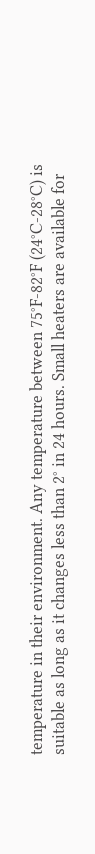temperature in their environment. Any temperature between 75°F-82°F (24°C-28°C) is suitable as long as it changes less than 2° in 24 hours. Small heaters are available for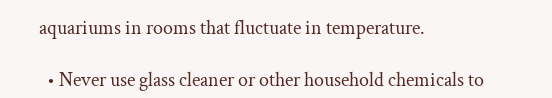aquariums in rooms that fluctuate in temperature.

  • Never use glass cleaner or other household chemicals to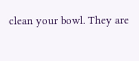clean your bowl. They are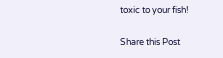toxic to your fish!

Share this Post